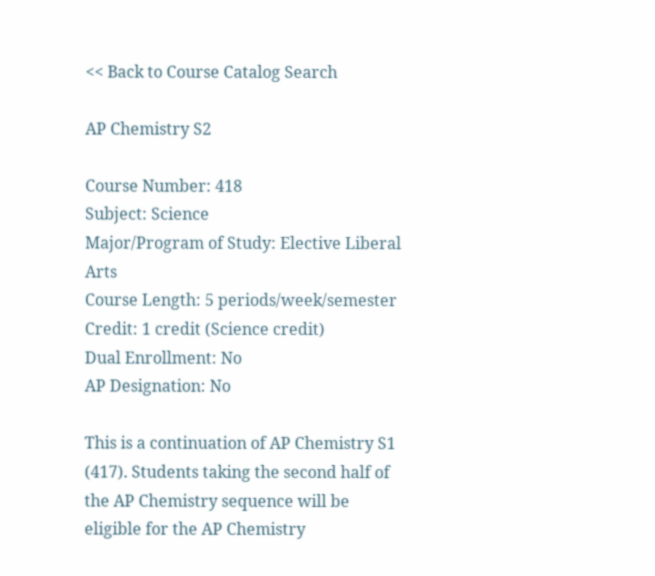<< Back to Course Catalog Search

AP Chemistry S2

Course Number: 418
Subject: Science
Major/Program of Study: Elective Liberal Arts
Course Length: 5 periods/week/semester
Credit: 1 credit (Science credit)
Dual Enrollment: No
AP Designation: No

This is a continuation of AP Chemistry S1 (417). Students taking the second half of the AP Chemistry sequence will be eligible for the AP Chemistry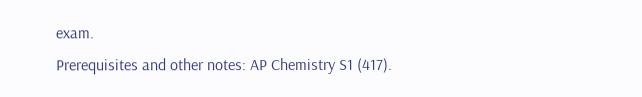exam.
Prerequisites and other notes: AP Chemistry S1 (417).